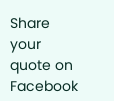Share your quote on Facebook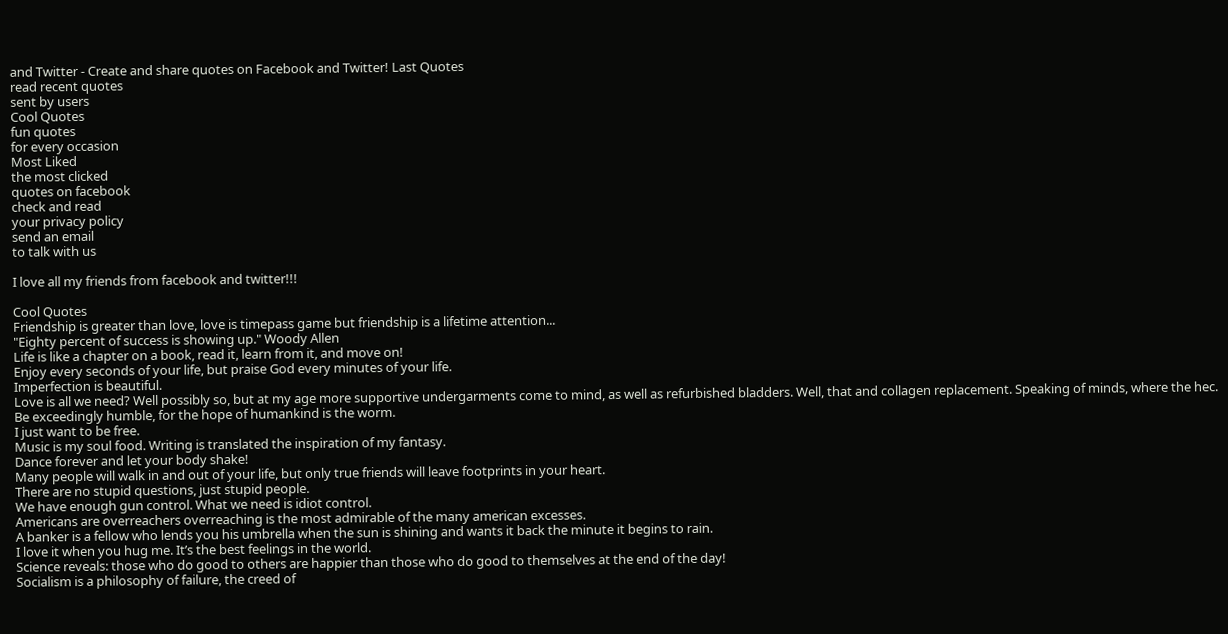and Twitter - Create and share quotes on Facebook and Twitter! Last Quotes
read recent quotes
sent by users
Cool Quotes
fun quotes
for every occasion
Most Liked
the most clicked
quotes on facebook
check and read
your privacy policy
send an email
to talk with us

I love all my friends from facebook and twitter!!!

Cool Quotes
Friendship is greater than love, love is timepass game but friendship is a lifetime attention...
"Eighty percent of success is showing up." Woody Allen
Life is like a chapter on a book, read it, learn from it, and move on!
Enjoy every seconds of your life, but praise God every minutes of your life.
Imperfection is beautiful.
Love is all we need? Well possibly so, but at my age more supportive undergarments come to mind, as well as refurbished bladders. Well, that and collagen replacement. Speaking of minds, where the hec.
Be exceedingly humble, for the hope of humankind is the worm.
I just want to be free.
Music is my soul food. Writing is translated the inspiration of my fantasy.
Dance forever and let your body shake!
Many people will walk in and out of your life, but only true friends will leave footprints in your heart.
There are no stupid questions, just stupid people.
We have enough gun control. What we need is idiot control.
Americans are overreachers overreaching is the most admirable of the many american excesses.
A banker is a fellow who lends you his umbrella when the sun is shining and wants it back the minute it begins to rain.
I love it when you hug me. It’s the best feelings in the world.
Science reveals: those who do good to others are happier than those who do good to themselves at the end of the day!
Socialism is a philosophy of failure, the creed of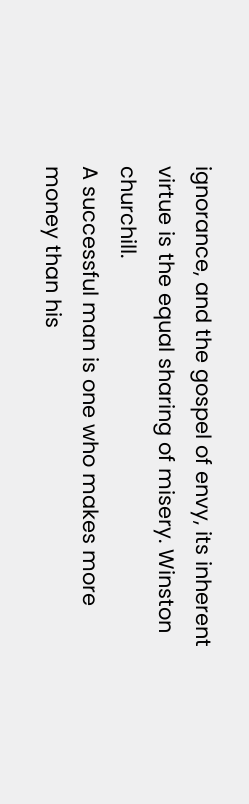ignorance, and the gospel of envy, its inherent virtue is the equal sharing of misery. Winston churchill.
A successful man is one who makes more money than his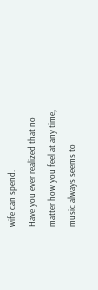wife can spend.
Have you ever realized that no matter how you feel at any time, music always seems to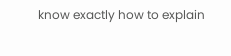know exactly how to explain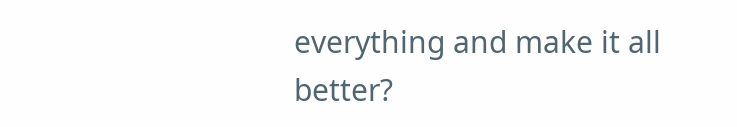everything and make it all better?